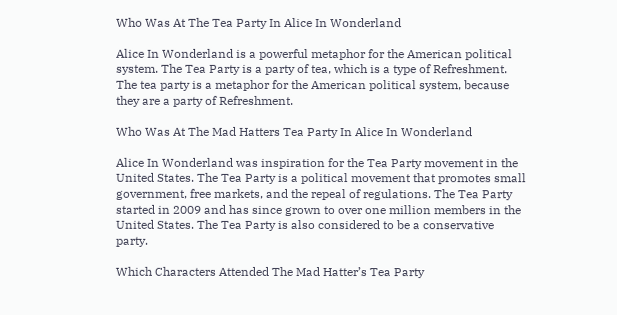Who Was At The Tea Party In Alice In Wonderland

Alice In Wonderland is a powerful metaphor for the American political system. The Tea Party is a party of tea, which is a type of Refreshment. The tea party is a metaphor for the American political system, because they are a party of Refreshment.

Who Was At The Mad Hatters Tea Party In Alice In Wonderland

Alice In Wonderland was inspiration for the Tea Party movement in the United States. The Tea Party is a political movement that promotes small government, free markets, and the repeal of regulations. The Tea Party started in 2009 and has since grown to over one million members in the United States. The Tea Party is also considered to be a conservative party.

Which Characters Attended The Mad Hatter’s Tea Party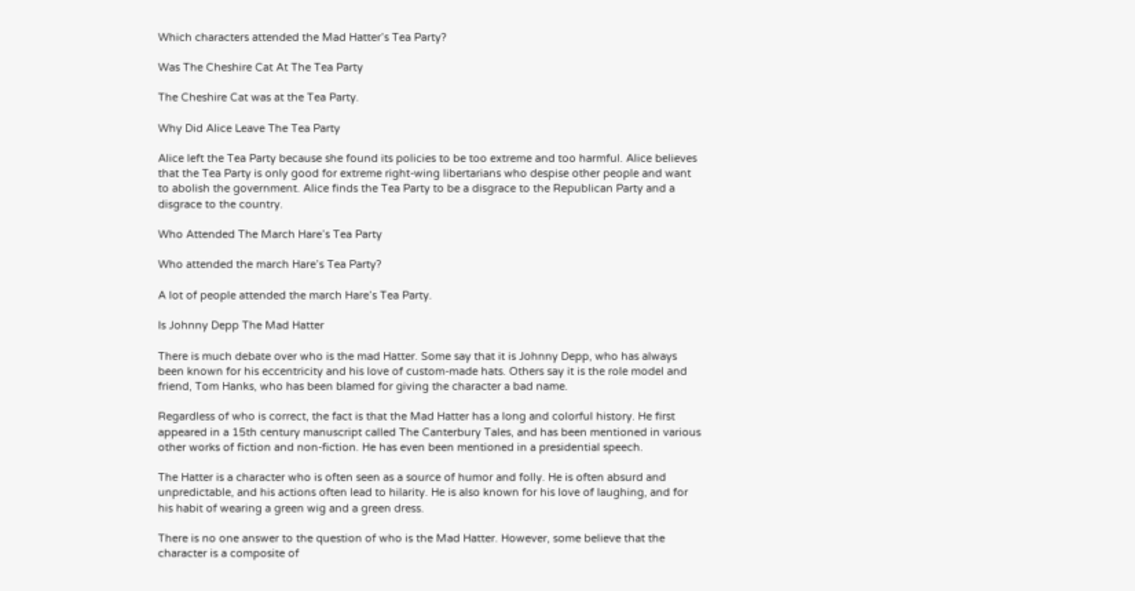Which characters attended the Mad Hatter’s Tea Party?

Was The Cheshire Cat At The Tea Party

The Cheshire Cat was at the Tea Party.

Why Did Alice Leave The Tea Party

Alice left the Tea Party because she found its policies to be too extreme and too harmful. Alice believes that the Tea Party is only good for extreme right-wing libertarians who despise other people and want to abolish the government. Alice finds the Tea Party to be a disgrace to the Republican Party and a disgrace to the country.

Who Attended The March Hare’s Tea Party

Who attended the march Hare’s Tea Party?

A lot of people attended the march Hare’s Tea Party.

Is Johnny Depp The Mad Hatter

There is much debate over who is the mad Hatter. Some say that it is Johnny Depp, who has always been known for his eccentricity and his love of custom-made hats. Others say it is the role model and friend, Tom Hanks, who has been blamed for giving the character a bad name.

Regardless of who is correct, the fact is that the Mad Hatter has a long and colorful history. He first appeared in a 15th century manuscript called The Canterbury Tales, and has been mentioned in various other works of fiction and non-fiction. He has even been mentioned in a presidential speech.

The Hatter is a character who is often seen as a source of humor and folly. He is often absurd and unpredictable, and his actions often lead to hilarity. He is also known for his love of laughing, and for his habit of wearing a green wig and a green dress.

There is no one answer to the question of who is the Mad Hatter. However, some believe that the character is a composite of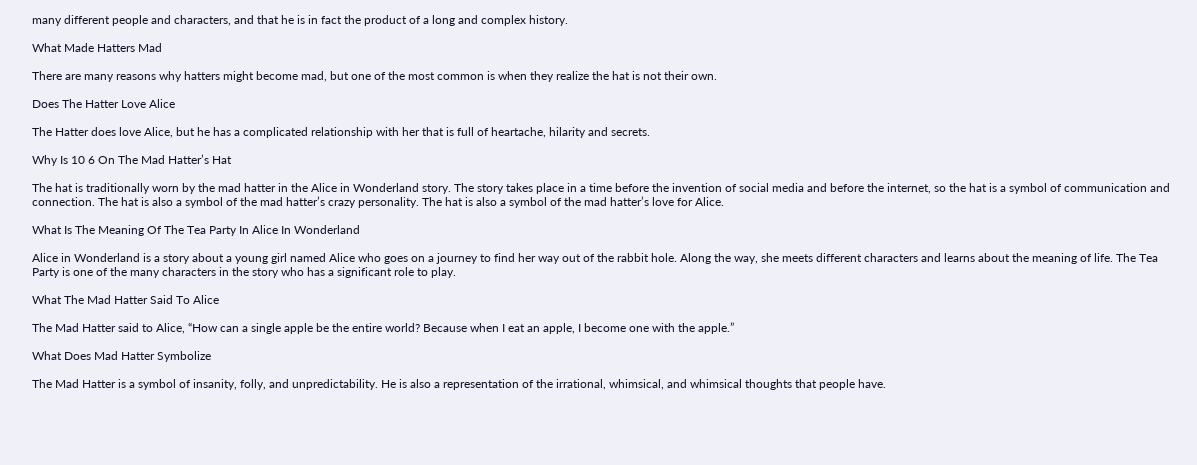many different people and characters, and that he is in fact the product of a long and complex history.

What Made Hatters Mad

There are many reasons why hatters might become mad, but one of the most common is when they realize the hat is not their own.

Does The Hatter Love Alice

The Hatter does love Alice, but he has a complicated relationship with her that is full of heartache, hilarity and secrets.

Why Is 10 6 On The Mad Hatter’s Hat

The hat is traditionally worn by the mad hatter in the Alice in Wonderland story. The story takes place in a time before the invention of social media and before the internet, so the hat is a symbol of communication and connection. The hat is also a symbol of the mad hatter’s crazy personality. The hat is also a symbol of the mad hatter’s love for Alice.

What Is The Meaning Of The Tea Party In Alice In Wonderland

Alice in Wonderland is a story about a young girl named Alice who goes on a journey to find her way out of the rabbit hole. Along the way, she meets different characters and learns about the meaning of life. The Tea Party is one of the many characters in the story who has a significant role to play.

What The Mad Hatter Said To Alice

The Mad Hatter said to Alice, “How can a single apple be the entire world? Because when I eat an apple, I become one with the apple.”

What Does Mad Hatter Symbolize

The Mad Hatter is a symbol of insanity, folly, and unpredictability. He is also a representation of the irrational, whimsical, and whimsical thoughts that people have.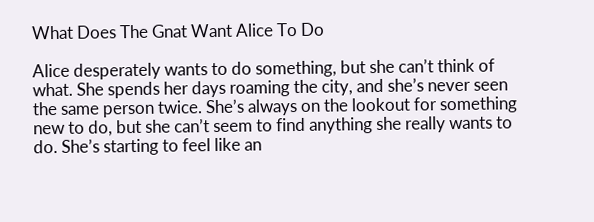What Does The Gnat Want Alice To Do

Alice desperately wants to do something, but she can’t think of what. She spends her days roaming the city, and she’s never seen the same person twice. She’s always on the lookout for something new to do, but she can’t seem to find anything she really wants to do. She’s starting to feel like an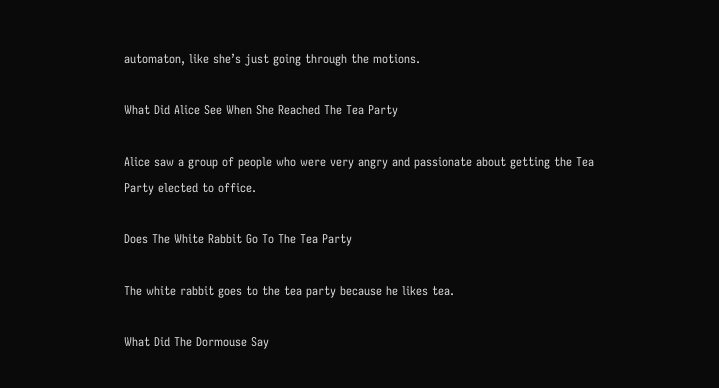automaton, like she’s just going through the motions.

What Did Alice See When She Reached The Tea Party

Alice saw a group of people who were very angry and passionate about getting the Tea Party elected to office.

Does The White Rabbit Go To The Tea Party

The white rabbit goes to the tea party because he likes tea.

What Did The Dormouse Say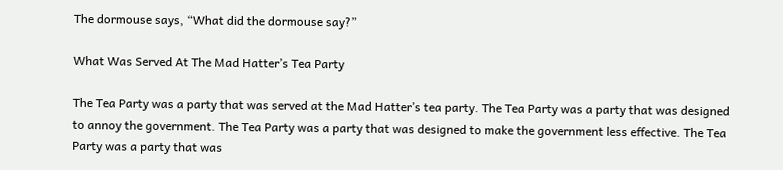The dormouse says, “What did the dormouse say?”

What Was Served At The Mad Hatter’s Tea Party

The Tea Party was a party that was served at the Mad Hatter’s tea party. The Tea Party was a party that was designed to annoy the government. The Tea Party was a party that was designed to make the government less effective. The Tea Party was a party that was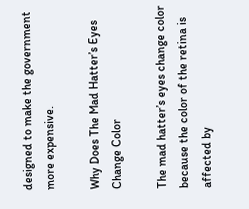designed to make the government more expensive.

Why Does The Mad Hatter’s Eyes Change Color

The mad hatter’s eyes change color because the color of the retina is affected by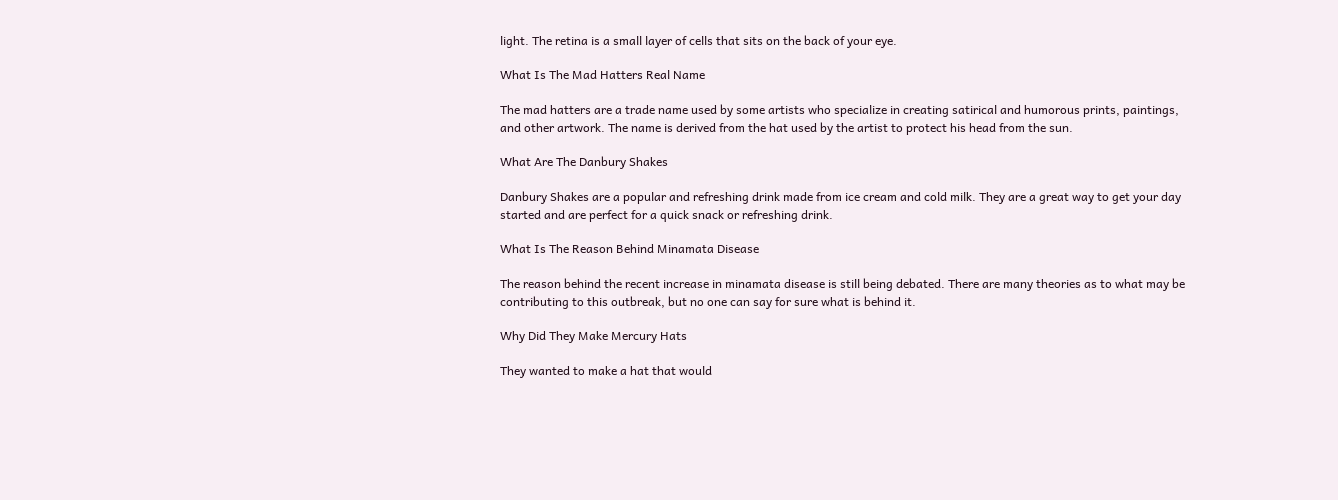light. The retina is a small layer of cells that sits on the back of your eye.

What Is The Mad Hatters Real Name

The mad hatters are a trade name used by some artists who specialize in creating satirical and humorous prints, paintings, and other artwork. The name is derived from the hat used by the artist to protect his head from the sun.

What Are The Danbury Shakes

Danbury Shakes are a popular and refreshing drink made from ice cream and cold milk. They are a great way to get your day started and are perfect for a quick snack or refreshing drink.

What Is The Reason Behind Minamata Disease

The reason behind the recent increase in minamata disease is still being debated. There are many theories as to what may be contributing to this outbreak, but no one can say for sure what is behind it.

Why Did They Make Mercury Hats

They wanted to make a hat that would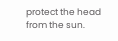protect the head from the sun.